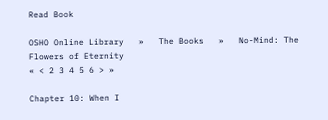Read Book

OSHO Online Library   »   The Books   »   No-Mind: The Flowers of Eternity
« < 2 3 4 5 6 > »

Chapter 10: When I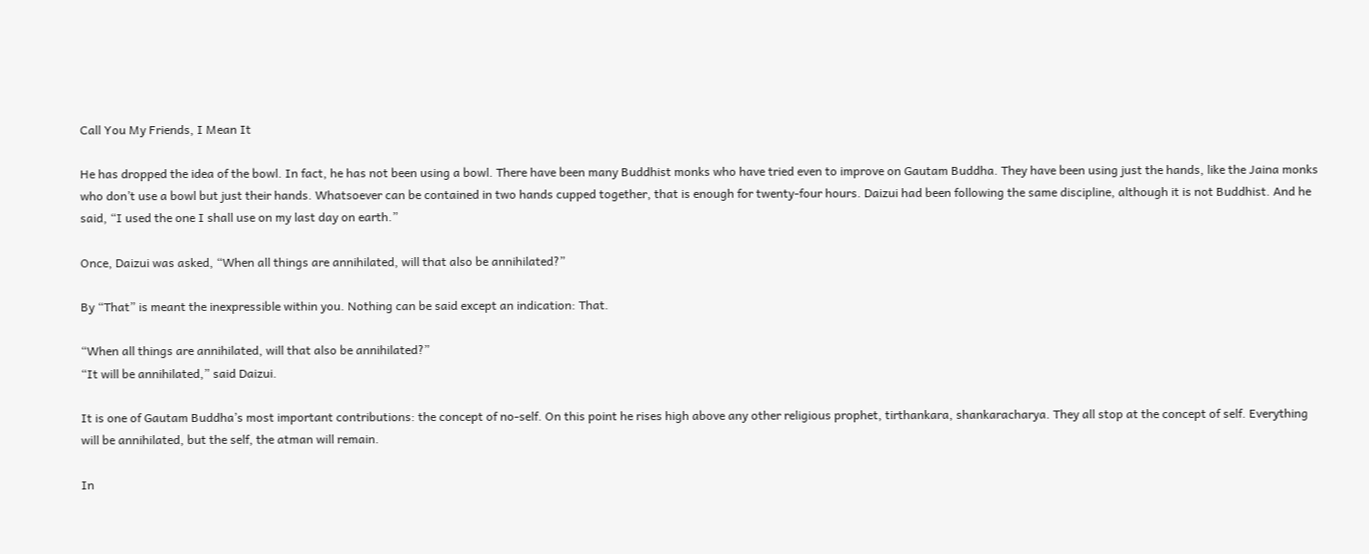Call You My Friends, I Mean It

He has dropped the idea of the bowl. In fact, he has not been using a bowl. There have been many Buddhist monks who have tried even to improve on Gautam Buddha. They have been using just the hands, like the Jaina monks who don’t use a bowl but just their hands. Whatsoever can be contained in two hands cupped together, that is enough for twenty-four hours. Daizui had been following the same discipline, although it is not Buddhist. And he said, “I used the one I shall use on my last day on earth.”

Once, Daizui was asked, “When all things are annihilated, will that also be annihilated?”

By “That” is meant the inexpressible within you. Nothing can be said except an indication: That.

“When all things are annihilated, will that also be annihilated?”
“It will be annihilated,” said Daizui.

It is one of Gautam Buddha’s most important contributions: the concept of no-self. On this point he rises high above any other religious prophet, tirthankara, shankaracharya. They all stop at the concept of self. Everything will be annihilated, but the self, the atman will remain.

In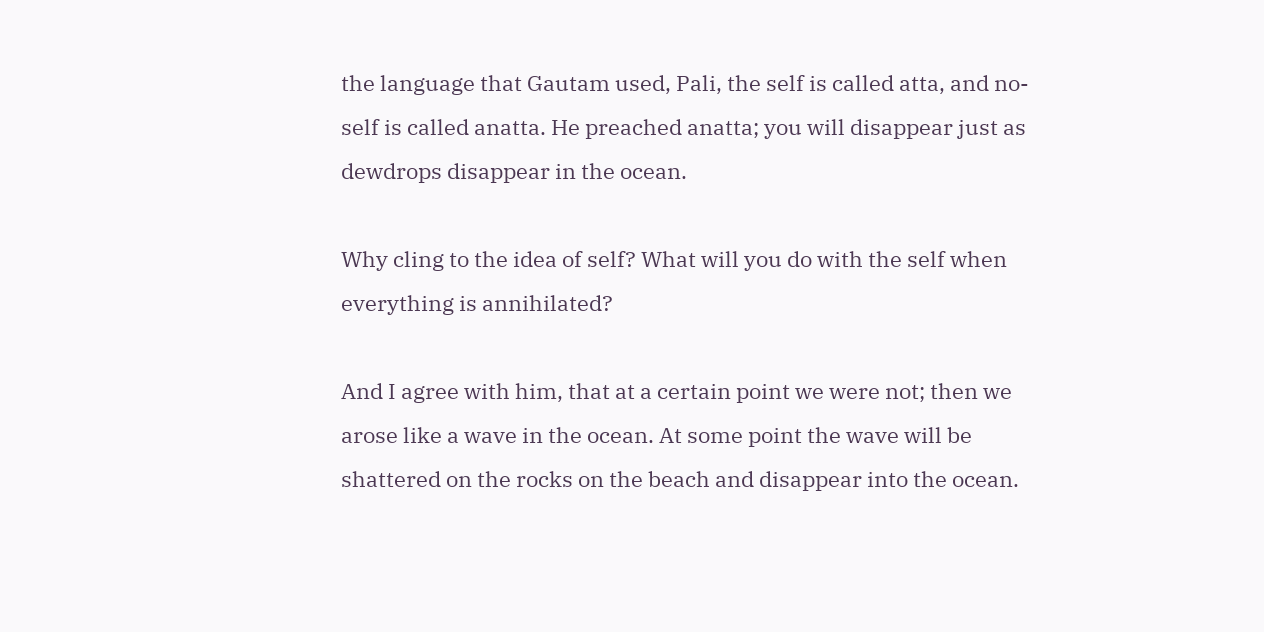the language that Gautam used, Pali, the self is called atta, and no-self is called anatta. He preached anatta; you will disappear just as dewdrops disappear in the ocean.

Why cling to the idea of self? What will you do with the self when everything is annihilated?

And I agree with him, that at a certain point we were not; then we arose like a wave in the ocean. At some point the wave will be shattered on the rocks on the beach and disappear into the ocean.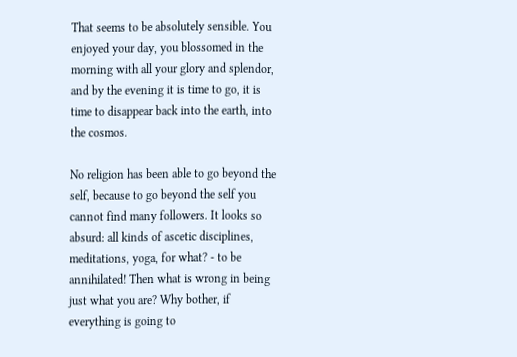That seems to be absolutely sensible. You enjoyed your day, you blossomed in the morning with all your glory and splendor, and by the evening it is time to go, it is time to disappear back into the earth, into the cosmos.

No religion has been able to go beyond the self, because to go beyond the self you cannot find many followers. It looks so absurd: all kinds of ascetic disciplines, meditations, yoga, for what? - to be annihilated! Then what is wrong in being just what you are? Why bother, if everything is going to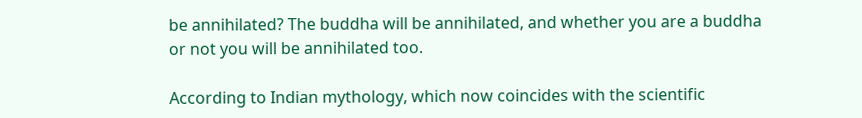be annihilated? The buddha will be annihilated, and whether you are a buddha or not you will be annihilated too.

According to Indian mythology, which now coincides with the scientific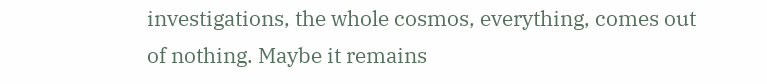investigations, the whole cosmos, everything, comes out of nothing. Maybe it remains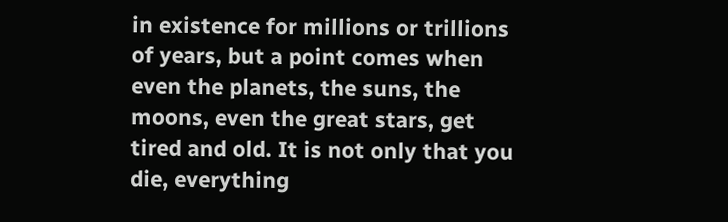in existence for millions or trillions of years, but a point comes when even the planets, the suns, the moons, even the great stars, get tired and old. It is not only that you die, everything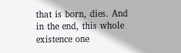that is born, dies. And in the end, this whole existence one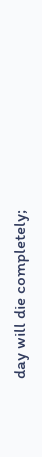day will die completely;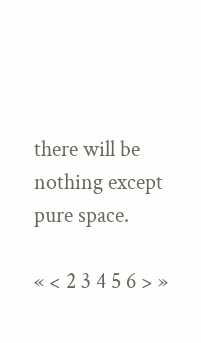there will be nothing except pure space.

« < 2 3 4 5 6 > »